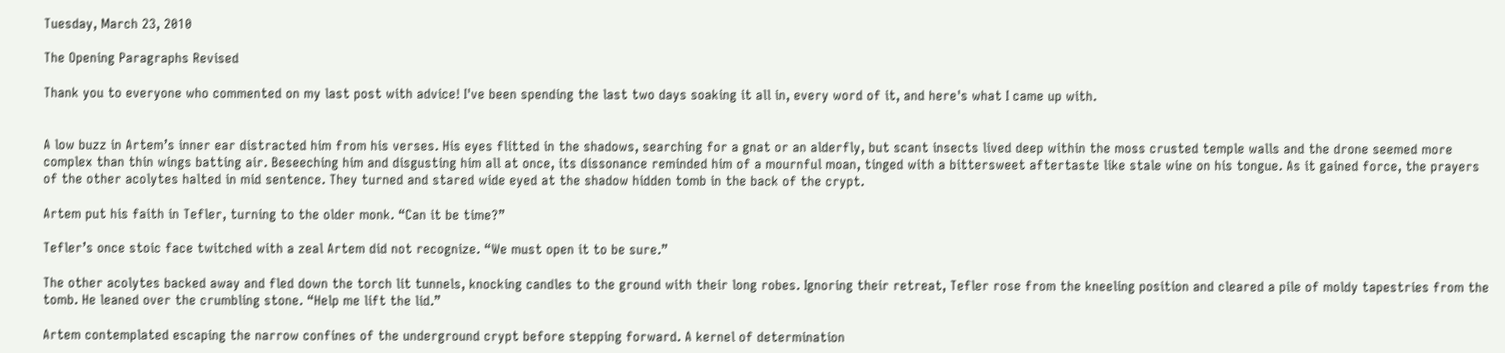Tuesday, March 23, 2010

The Opening Paragraphs Revised

Thank you to everyone who commented on my last post with advice! I've been spending the last two days soaking it all in, every word of it, and here's what I came up with.


A low buzz in Artem’s inner ear distracted him from his verses. His eyes flitted in the shadows, searching for a gnat or an alderfly, but scant insects lived deep within the moss crusted temple walls and the drone seemed more complex than thin wings batting air. Beseeching him and disgusting him all at once, its dissonance reminded him of a mournful moan, tinged with a bittersweet aftertaste like stale wine on his tongue. As it gained force, the prayers of the other acolytes halted in mid sentence. They turned and stared wide eyed at the shadow hidden tomb in the back of the crypt.

Artem put his faith in Tefler, turning to the older monk. “Can it be time?”

Tefler’s once stoic face twitched with a zeal Artem did not recognize. “We must open it to be sure.”

The other acolytes backed away and fled down the torch lit tunnels, knocking candles to the ground with their long robes. Ignoring their retreat, Tefler rose from the kneeling position and cleared a pile of moldy tapestries from the tomb. He leaned over the crumbling stone. “Help me lift the lid.”

Artem contemplated escaping the narrow confines of the underground crypt before stepping forward. A kernel of determination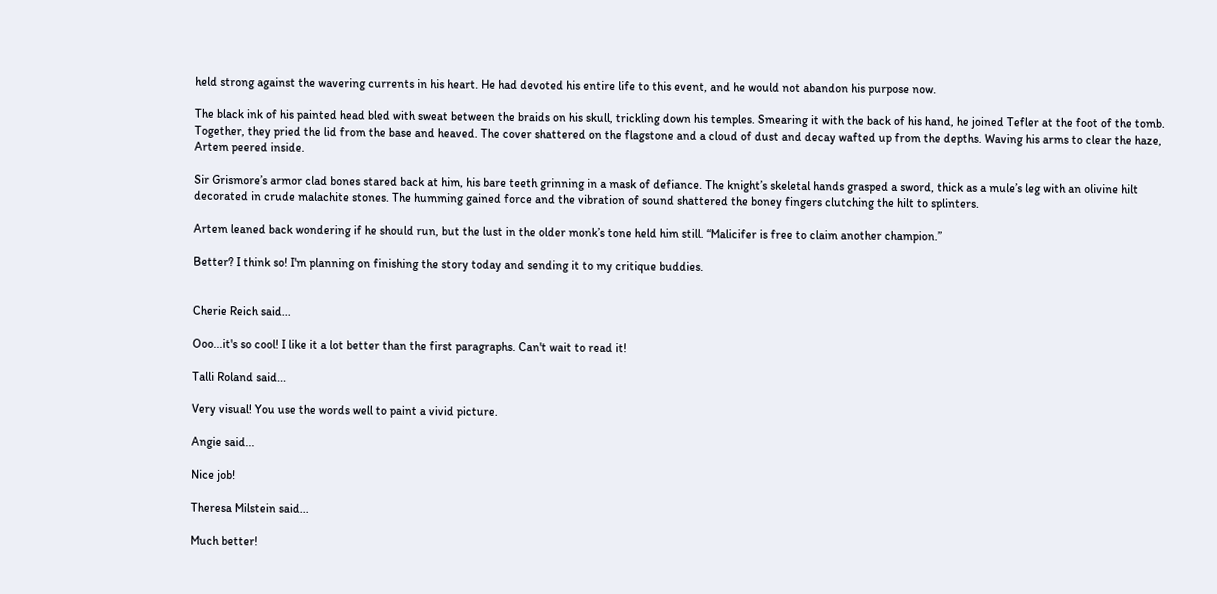held strong against the wavering currents in his heart. He had devoted his entire life to this event, and he would not abandon his purpose now.

The black ink of his painted head bled with sweat between the braids on his skull, trickling down his temples. Smearing it with the back of his hand, he joined Tefler at the foot of the tomb. Together, they pried the lid from the base and heaved. The cover shattered on the flagstone and a cloud of dust and decay wafted up from the depths. Waving his arms to clear the haze, Artem peered inside.

Sir Grismore’s armor clad bones stared back at him, his bare teeth grinning in a mask of defiance. The knight’s skeletal hands grasped a sword, thick as a mule’s leg with an olivine hilt decorated in crude malachite stones. The humming gained force and the vibration of sound shattered the boney fingers clutching the hilt to splinters.

Artem leaned back wondering if he should run, but the lust in the older monk’s tone held him still. “Malicifer is free to claim another champion.”

Better? I think so! I'm planning on finishing the story today and sending it to my critique buddies.


Cherie Reich said...

Ooo...it's so cool! I like it a lot better than the first paragraphs. Can't wait to read it!

Talli Roland said...

Very visual! You use the words well to paint a vivid picture.

Angie said...

Nice job!

Theresa Milstein said...

Much better!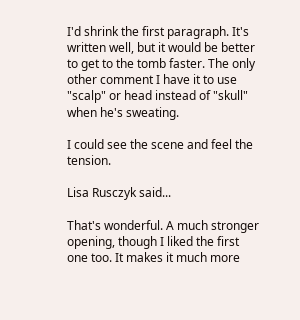I'd shrink the first paragraph. It's written well, but it would be better to get to the tomb faster. The only other comment I have it to use "scalp" or head instead of "skull" when he's sweating.

I could see the scene and feel the tension.

Lisa Rusczyk said...

That's wonderful. A much stronger opening, though I liked the first one too. It makes it much more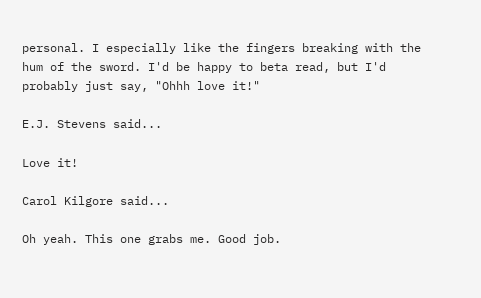personal. I especially like the fingers breaking with the hum of the sword. I'd be happy to beta read, but I'd probably just say, "Ohhh love it!"

E.J. Stevens said...

Love it!

Carol Kilgore said...

Oh yeah. This one grabs me. Good job.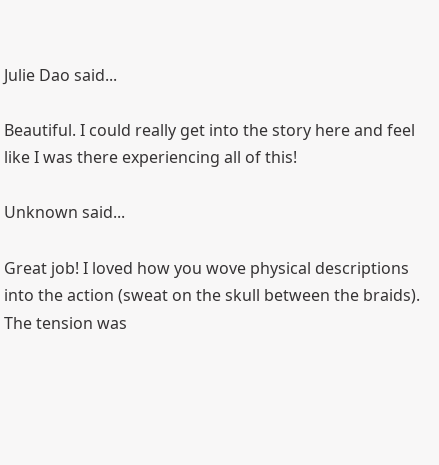Julie Dao said...

Beautiful. I could really get into the story here and feel like I was there experiencing all of this!

Unknown said...

Great job! I loved how you wove physical descriptions into the action (sweat on the skull between the braids). The tension was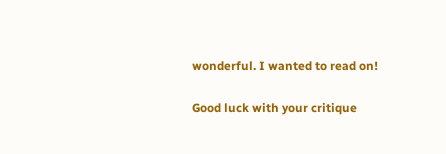wonderful. I wanted to read on!

Good luck with your critique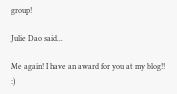group!

Julie Dao said...

Me again! I have an award for you at my blog!! :)